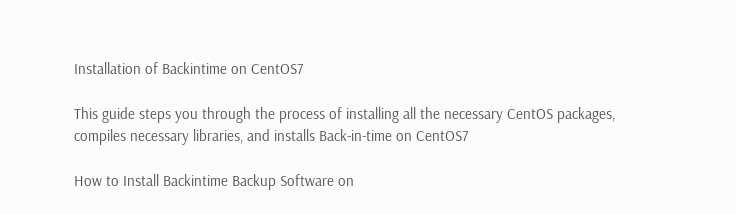Installation of Backintime on CentOS7

This guide steps you through the process of installing all the necessary CentOS packages, compiles necessary libraries, and installs Back-in-time on CentOS7

How to Install Backintime Backup Software on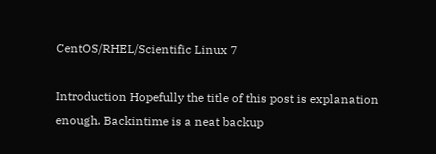CentOS/RHEL/Scientific Linux 7

Introduction Hopefully the title of this post is explanation enough. Backintime is a neat backup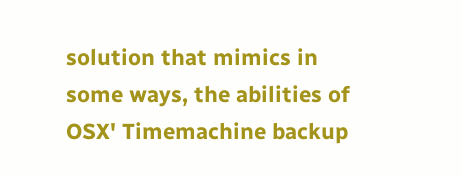solution that mimics in some ways, the abilities of OSX' Timemachine backup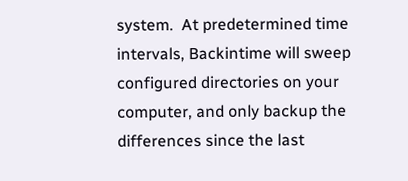system.  At predetermined time intervals, Backintime will sweep configured directories on your computer, and only backup the differences since the last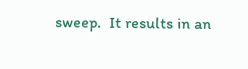sweep.  It results in an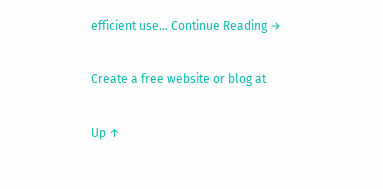efficient use... Continue Reading →

Create a free website or blog at

Up ↑